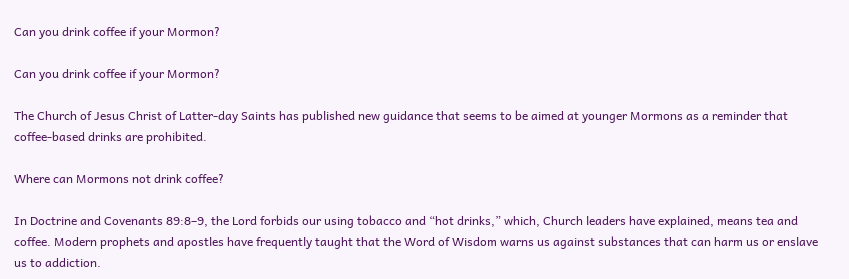Can you drink coffee if your Mormon?

Can you drink coffee if your Mormon?

The Church of Jesus Christ of Latter-day Saints has published new guidance that seems to be aimed at younger Mormons as a reminder that coffee-based drinks are prohibited.

Where can Mormons not drink coffee?

In Doctrine and Covenants 89:8–9, the Lord forbids our using tobacco and “hot drinks,” which, Church leaders have explained, means tea and coffee. Modern prophets and apostles have frequently taught that the Word of Wisdom warns us against substances that can harm us or enslave us to addiction.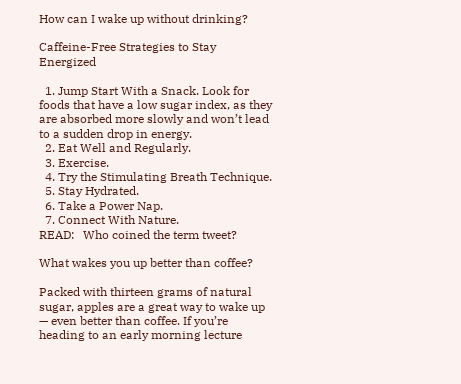How can I wake up without drinking?

Caffeine-Free Strategies to Stay Energized

  1. Jump Start With a Snack. Look for foods that have a low sugar index, as they are absorbed more slowly and won’t lead to a sudden drop in energy.
  2. Eat Well and Regularly.
  3. Exercise.
  4. Try the Stimulating Breath Technique.
  5. Stay Hydrated.
  6. Take a Power Nap.
  7. Connect With Nature.
READ:   Who coined the term tweet?

What wakes you up better than coffee?

Packed with thirteen grams of natural sugar, apples are a great way to wake up — even better than coffee. If you’re heading to an early morning lecture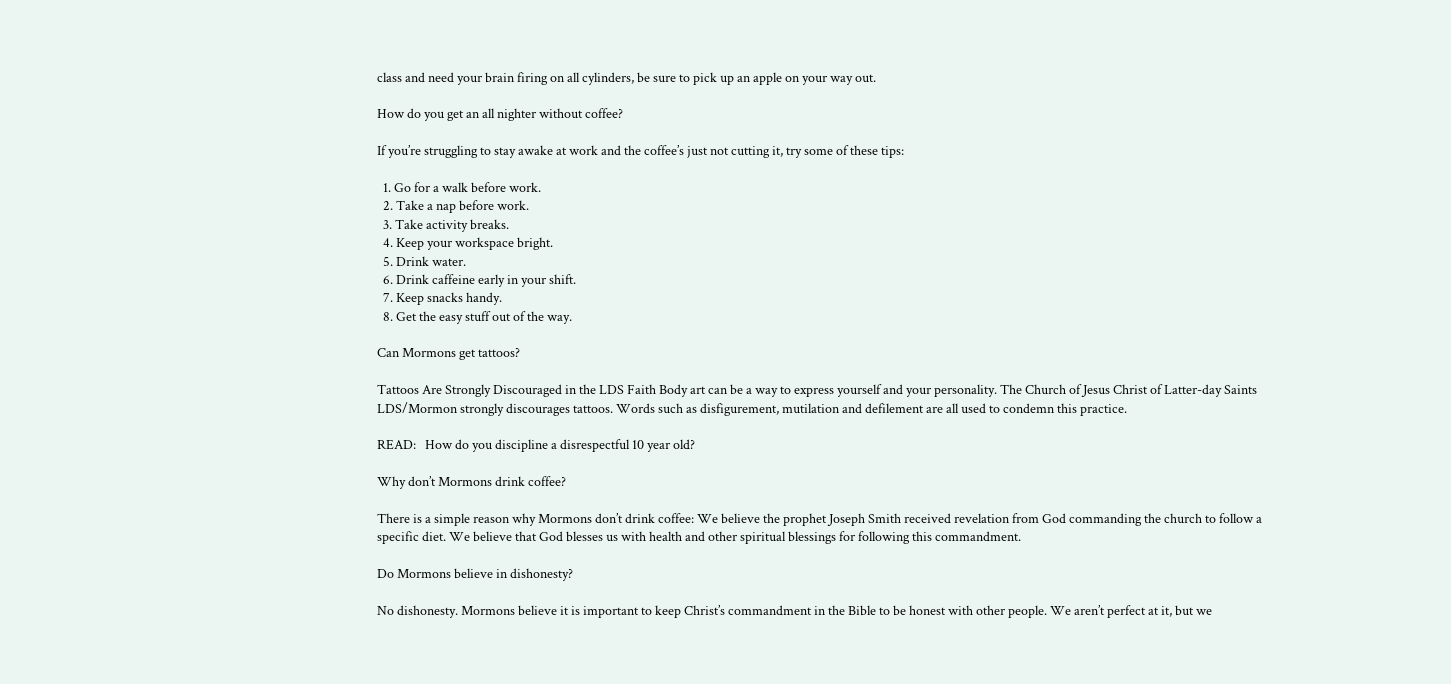class and need your brain firing on all cylinders, be sure to pick up an apple on your way out.

How do you get an all nighter without coffee?

If you’re struggling to stay awake at work and the coffee’s just not cutting it, try some of these tips:

  1. Go for a walk before work.
  2. Take a nap before work.
  3. Take activity breaks.
  4. Keep your workspace bright.
  5. Drink water.
  6. Drink caffeine early in your shift.
  7. Keep snacks handy.
  8. Get the easy stuff out of the way.

Can Mormons get tattoos?

Tattoos Are Strongly Discouraged in the LDS Faith Body art can be a way to express yourself and your personality. The Church of Jesus Christ of Latter-day Saints LDS/Mormon strongly discourages tattoos. Words such as disfigurement, mutilation and defilement are all used to condemn this practice.

READ:   How do you discipline a disrespectful 10 year old?

Why don’t Mormons drink coffee?

There is a simple reason why Mormons don’t drink coffee: We believe the prophet Joseph Smith received revelation from God commanding the church to follow a specific diet. We believe that God blesses us with health and other spiritual blessings for following this commandment.

Do Mormons believe in dishonesty?

No dishonesty. Mormons believe it is important to keep Christ’s commandment in the Bible to be honest with other people. We aren’t perfect at it, but we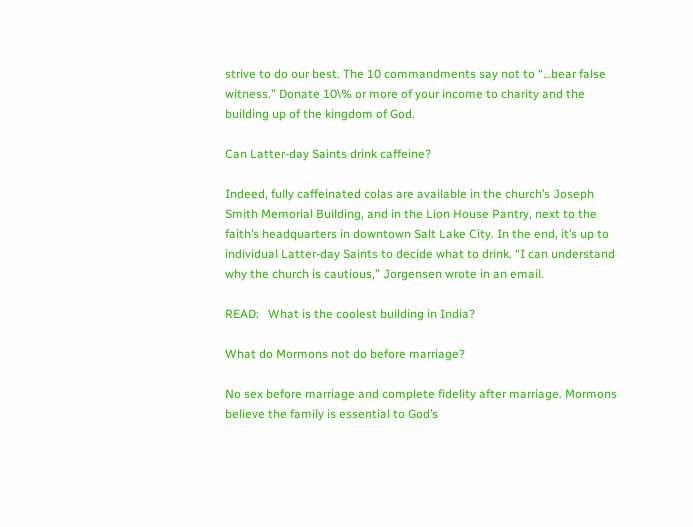strive to do our best. The 10 commandments say not to “…bear false witness.” Donate 10\% or more of your income to charity and the building up of the kingdom of God.

Can Latter-day Saints drink caffeine?

Indeed, fully caffeinated colas are available in the church’s Joseph Smith Memorial Building, and in the Lion House Pantry, next to the faith’s headquarters in downtown Salt Lake City. In the end, it’s up to individual Latter-day Saints to decide what to drink. “I can understand why the church is cautious,” Jorgensen wrote in an email.

READ:   What is the coolest building in India?

What do Mormons not do before marriage?

No sex before marriage and complete fidelity after marriage. Mormons believe the family is essential to God’s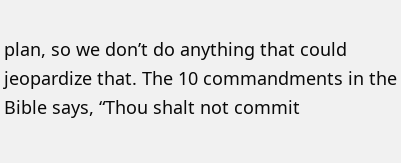plan, so we don’t do anything that could jeopardize that. The 10 commandments in the Bible says, “Thou shalt not commit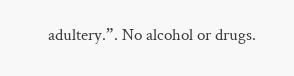adultery.”. No alcohol or drugs.